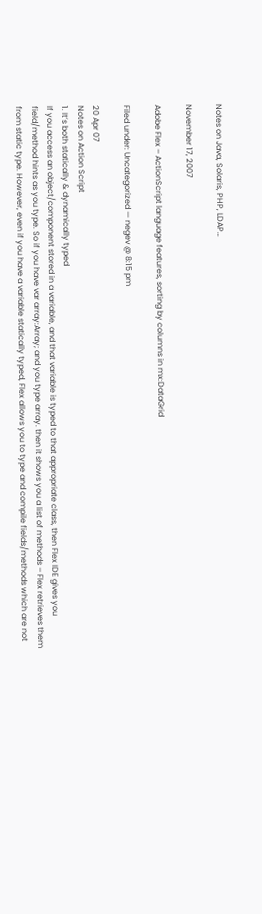Notes on Java, Solaris, PHP, LDAP…

November 17, 2007

Adobe Flex – ActionScript language features, sorting by columns in mx:DataGrid

Filed under: Uncategorized — negev @ 8:15 pm

20 Apr 07
Notes on Action Script
1. It’s both statically & dynamically typed
If you access an object/component stored in a variable, and that variable is typed to that appropriate class, then Flex IDE gives you field/method hints as you type. So if you have var array:Array; and you type array. then it shows you a list of methods – Flex retrieves them from static type. However, even if you have a variable statically typed, Flex allows you to type and compile fields/methods which are not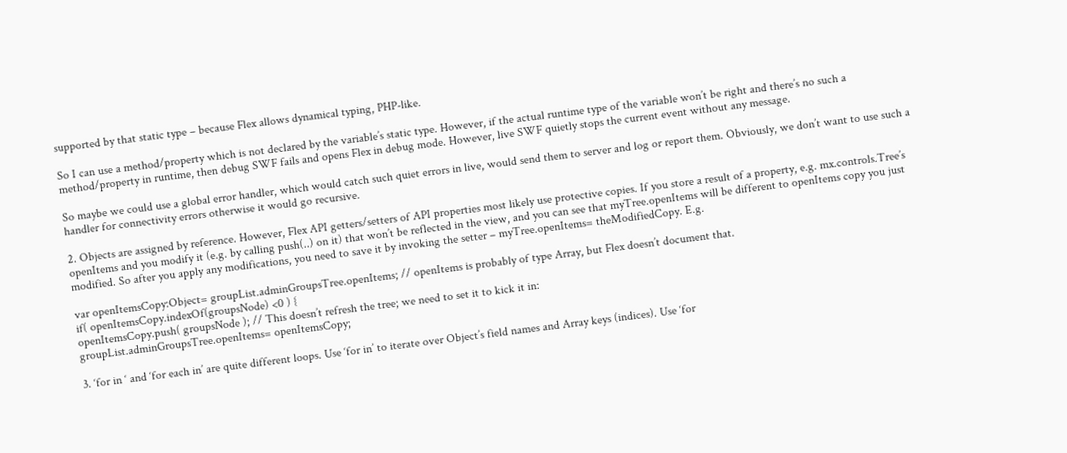supported by that static type – because Flex allows dynamical typing, PHP-like.

So I can use a method/property which is not declared by the variable’s static type. However, if the actual runtime type of the variable won’t be right and there’s no such a method/property in runtime, then debug SWF fails and opens Flex in debug mode. However, live SWF quietly stops the current event without any message.

So maybe we could use a global error handler, which would catch such quiet errors in live, would send them to server and log or report them. Obviously, we don’t want to use such a handler for connectivity errors otherwise it would go recursive.

2. Objects are assigned by reference. However, Flex API getters/setters of API properties most likely use protective copies. If you store a result of a property, e.g. mx.controls.Tree’s openItems and you modify it (e.g. by calling push(..) on it) that won’t be reflected in the view, and you can see that myTree.openItems will be different to openItems copy you just modified. So after you apply any modifications, you need to save it by invoking the setter – myTree.openItems= theModifiedCopy. E.g.

var openItemsCopy:Object= groupList.adminGroupsTree.openItems; // openItems is probably of type Array, but Flex doesn’t document that.
if( openItemsCopy.indexOf(groupsNode) <0 ) {
openItemsCopy.push( groupsNode ); // This doesn’t refresh the tree; we need to set it to kick it in:
groupList.adminGroupsTree.openItems= openItemsCopy;

3. ‘for in ‘ and ‘for each in’ are quite different loops. Use ‘for in’ to iterate over Object’s field names and Array keys (indices). Use ‘for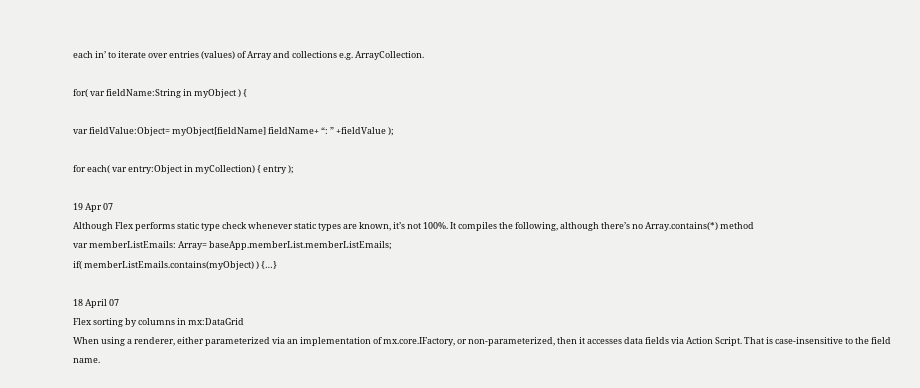each in’ to iterate over entries (values) of Array and collections e.g. ArrayCollection.

for( var fieldName:String in myObject ) {

var fieldValue:Object= myObject[fieldName] fieldName+ “: ” +fieldValue );

for each( var entry:Object in myCollection) { entry );

19 Apr 07
Although Flex performs static type check whenever static types are known, it’s not 100%. It compiles the following, although there’s no Array.contains(*) method
var memberListEmails: Array= baseApp.memberList.memberListEmails;
if( memberListEmails.contains(myObject) ) {…}

18 April 07
Flex sorting by columns in mx:DataGrid
When using a renderer, either parameterized via an implementation of mx.core.IFactory, or non-parameterized, then it accesses data fields via Action Script. That is case-insensitive to the field name.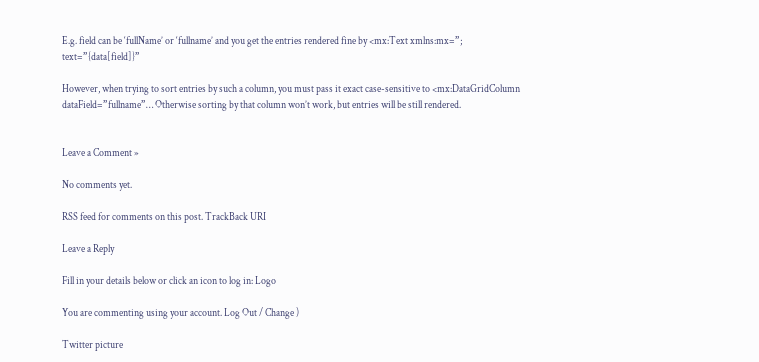E.g. field can be ‘fullName’ or ‘fullname’ and you get the entries rendered fine by <mx:Text xmlns:mx=”; text=”{data[field]}”

However, when trying to sort entries by such a column, you must pass it exact case-sensitive to <mx:DataGridColumn dataField=”fullname”… Otherwise sorting by that column won’t work, but entries will be still rendered.


Leave a Comment »

No comments yet.

RSS feed for comments on this post. TrackBack URI

Leave a Reply

Fill in your details below or click an icon to log in: Logo

You are commenting using your account. Log Out / Change )

Twitter picture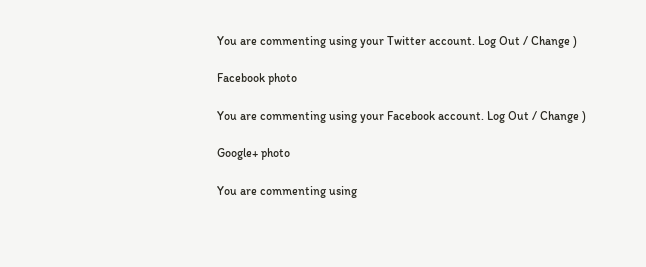You are commenting using your Twitter account. Log Out / Change )

Facebook photo

You are commenting using your Facebook account. Log Out / Change )

Google+ photo

You are commenting using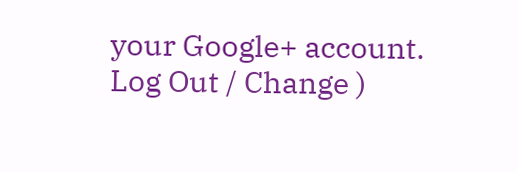your Google+ account. Log Out / Change )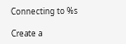Connecting to %s

Create a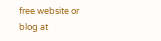free website or blog at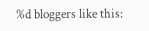%d bloggers like this: